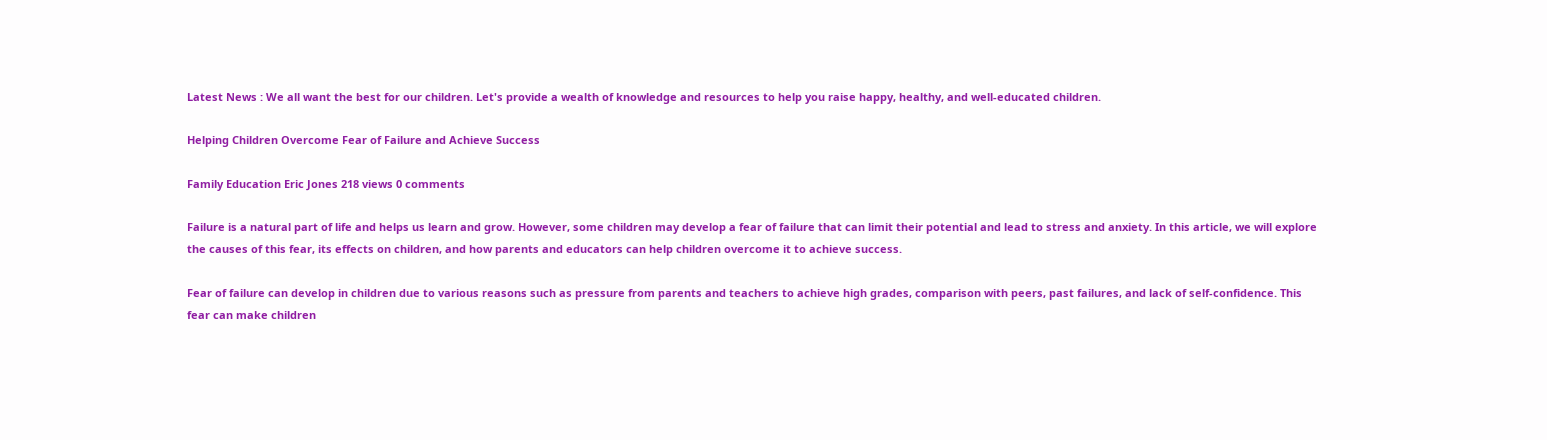Latest News : We all want the best for our children. Let's provide a wealth of knowledge and resources to help you raise happy, healthy, and well-educated children.

Helping Children Overcome Fear of Failure and Achieve Success

Family Education Eric Jones 218 views 0 comments

Failure is a natural part of life and helps us learn and grow. However, some children may develop a fear of failure that can limit their potential and lead to stress and anxiety. In this article, we will explore the causes of this fear, its effects on children, and how parents and educators can help children overcome it to achieve success.

Fear of failure can develop in children due to various reasons such as pressure from parents and teachers to achieve high grades, comparison with peers, past failures, and lack of self-confidence. This fear can make children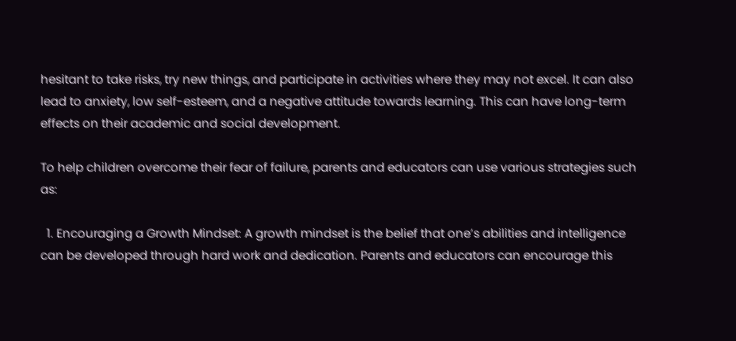hesitant to take risks, try new things, and participate in activities where they may not excel. It can also lead to anxiety, low self-esteem, and a negative attitude towards learning. This can have long-term effects on their academic and social development.

To help children overcome their fear of failure, parents and educators can use various strategies such as:

  1. Encouraging a Growth Mindset: A growth mindset is the belief that one’s abilities and intelligence can be developed through hard work and dedication. Parents and educators can encourage this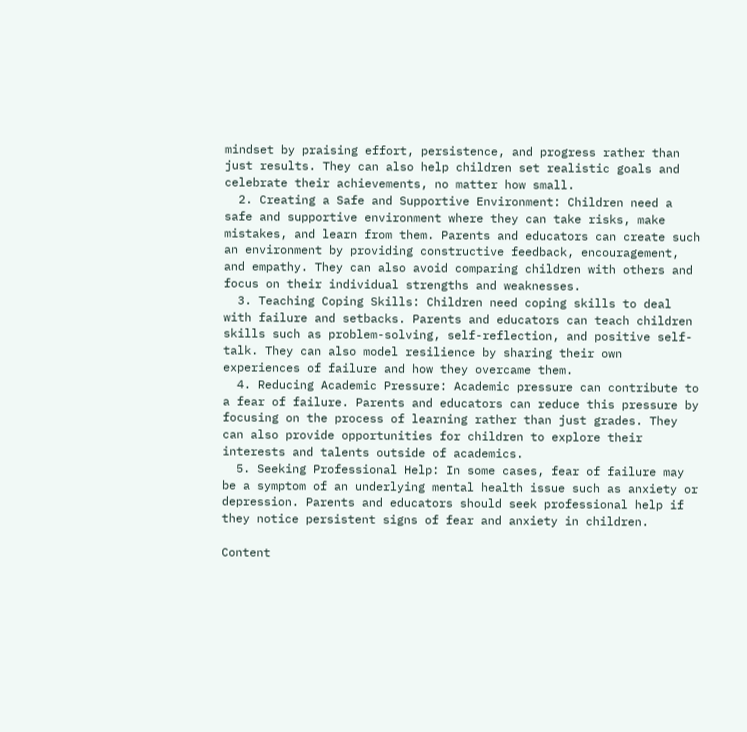mindset by praising effort, persistence, and progress rather than just results. They can also help children set realistic goals and celebrate their achievements, no matter how small.
  2. Creating a Safe and Supportive Environment: Children need a safe and supportive environment where they can take risks, make mistakes, and learn from them. Parents and educators can create such an environment by providing constructive feedback, encouragement, and empathy. They can also avoid comparing children with others and focus on their individual strengths and weaknesses.
  3. Teaching Coping Skills: Children need coping skills to deal with failure and setbacks. Parents and educators can teach children skills such as problem-solving, self-reflection, and positive self-talk. They can also model resilience by sharing their own experiences of failure and how they overcame them.
  4. Reducing Academic Pressure: Academic pressure can contribute to a fear of failure. Parents and educators can reduce this pressure by focusing on the process of learning rather than just grades. They can also provide opportunities for children to explore their interests and talents outside of academics.
  5. Seeking Professional Help: In some cases, fear of failure may be a symptom of an underlying mental health issue such as anxiety or depression. Parents and educators should seek professional help if they notice persistent signs of fear and anxiety in children.

Content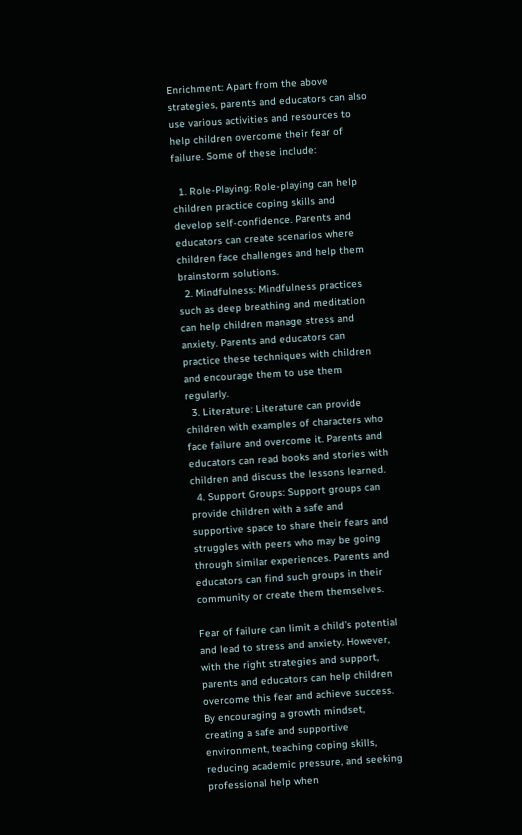Enrichment: Apart from the above strategies, parents and educators can also use various activities and resources to help children overcome their fear of failure. Some of these include:

  1. Role-Playing: Role-playing can help children practice coping skills and develop self-confidence. Parents and educators can create scenarios where children face challenges and help them brainstorm solutions.
  2. Mindfulness: Mindfulness practices such as deep breathing and meditation can help children manage stress and anxiety. Parents and educators can practice these techniques with children and encourage them to use them regularly.
  3. Literature: Literature can provide children with examples of characters who face failure and overcome it. Parents and educators can read books and stories with children and discuss the lessons learned.
  4. Support Groups: Support groups can provide children with a safe and supportive space to share their fears and struggles with peers who may be going through similar experiences. Parents and educators can find such groups in their community or create them themselves.

Fear of failure can limit a child’s potential and lead to stress and anxiety. However, with the right strategies and support, parents and educators can help children overcome this fear and achieve success. By encouraging a growth mindset, creating a safe and supportive environment, teaching coping skills, reducing academic pressure, and seeking professional help when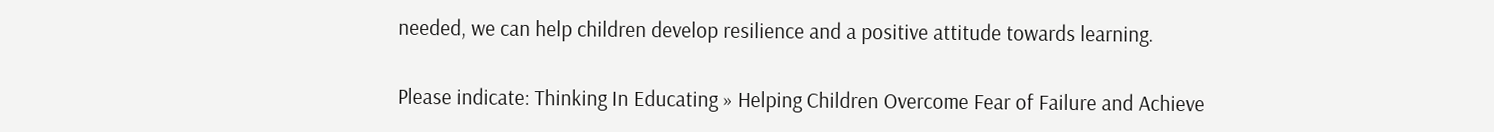needed, we can help children develop resilience and a positive attitude towards learning.

Please indicate: Thinking In Educating » Helping Children Overcome Fear of Failure and Achieve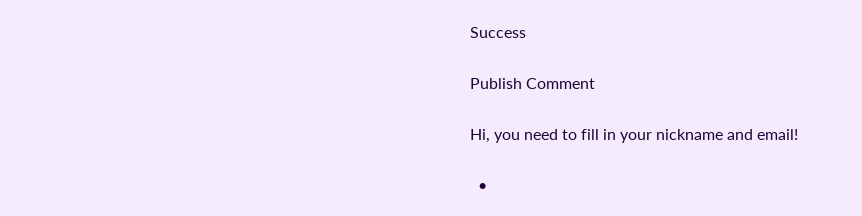Success

Publish Comment

Hi, you need to fill in your nickname and email!

  •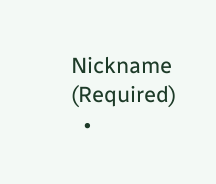Nickname (Required)
  •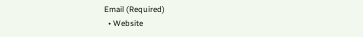Email (Required)
  • Website